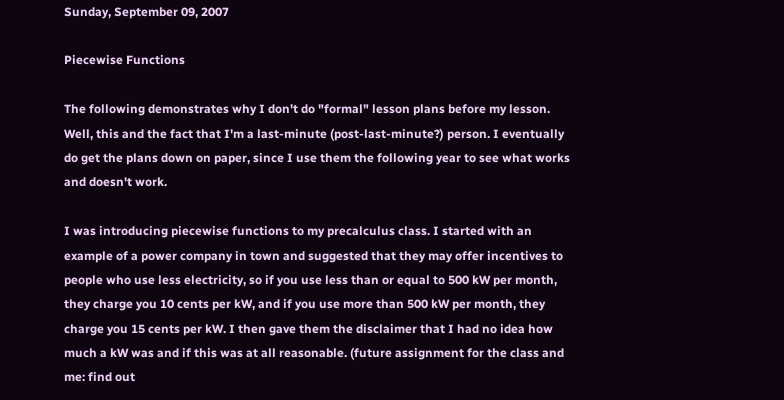Sunday, September 09, 2007

Piecewise Functions

The following demonstrates why I don't do "formal" lesson plans before my lesson. Well, this and the fact that I'm a last-minute (post-last-minute?) person. I eventually do get the plans down on paper, since I use them the following year to see what works and doesn't work.

I was introducing piecewise functions to my precalculus class. I started with an example of a power company in town and suggested that they may offer incentives to people who use less electricity, so if you use less than or equal to 500 kW per month, they charge you 10 cents per kW, and if you use more than 500 kW per month, they charge you 15 cents per kW. I then gave them the disclaimer that I had no idea how much a kW was and if this was at all reasonable. (future assignment for the class and me: find out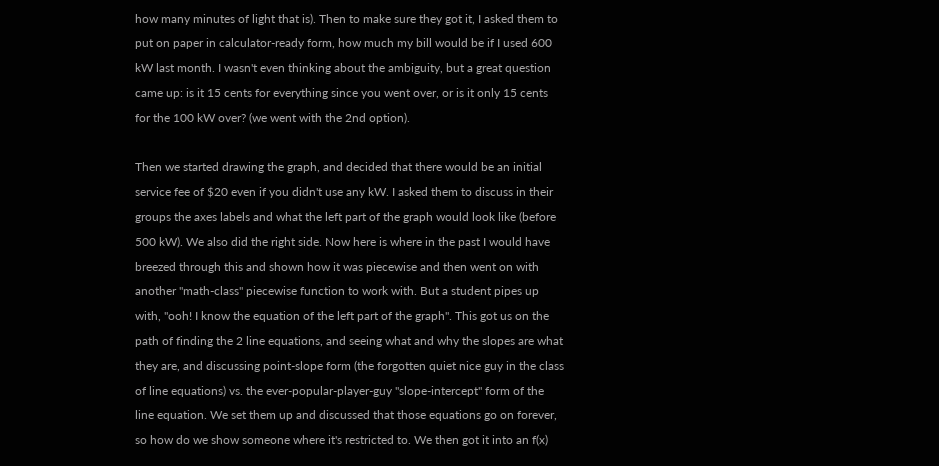how many minutes of light that is). Then to make sure they got it, I asked them to put on paper in calculator-ready form, how much my bill would be if I used 600 kW last month. I wasn't even thinking about the ambiguity, but a great question came up: is it 15 cents for everything since you went over, or is it only 15 cents for the 100 kW over? (we went with the 2nd option).

Then we started drawing the graph, and decided that there would be an initial service fee of $20 even if you didn't use any kW. I asked them to discuss in their groups the axes labels and what the left part of the graph would look like (before 500 kW). We also did the right side. Now here is where in the past I would have breezed through this and shown how it was piecewise and then went on with another "math-class" piecewise function to work with. But a student pipes up with, "ooh! I know the equation of the left part of the graph". This got us on the path of finding the 2 line equations, and seeing what and why the slopes are what they are, and discussing point-slope form (the forgotten quiet nice guy in the class of line equations) vs. the ever-popular-player-guy "slope-intercept" form of the line equation. We set them up and discussed that those equations go on forever, so how do we show someone where it's restricted to. We then got it into an f(x)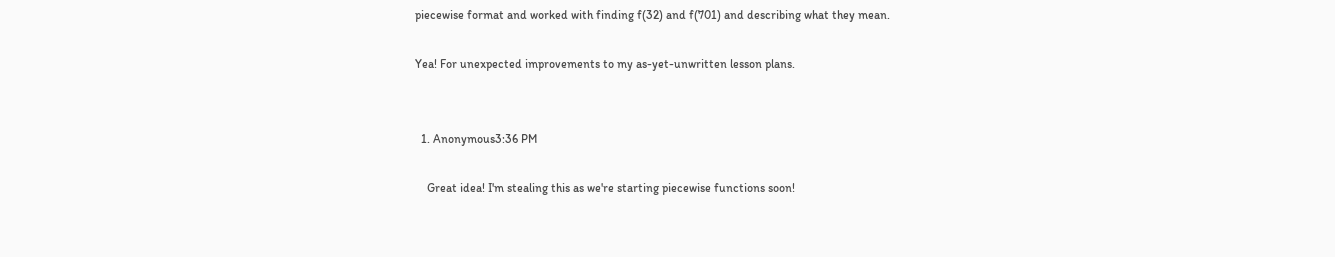piecewise format and worked with finding f(32) and f(701) and describing what they mean.

Yea! For unexpected improvements to my as-yet-unwritten lesson plans.


  1. Anonymous3:36 PM

    Great idea! I'm stealing this as we're starting piecewise functions soon!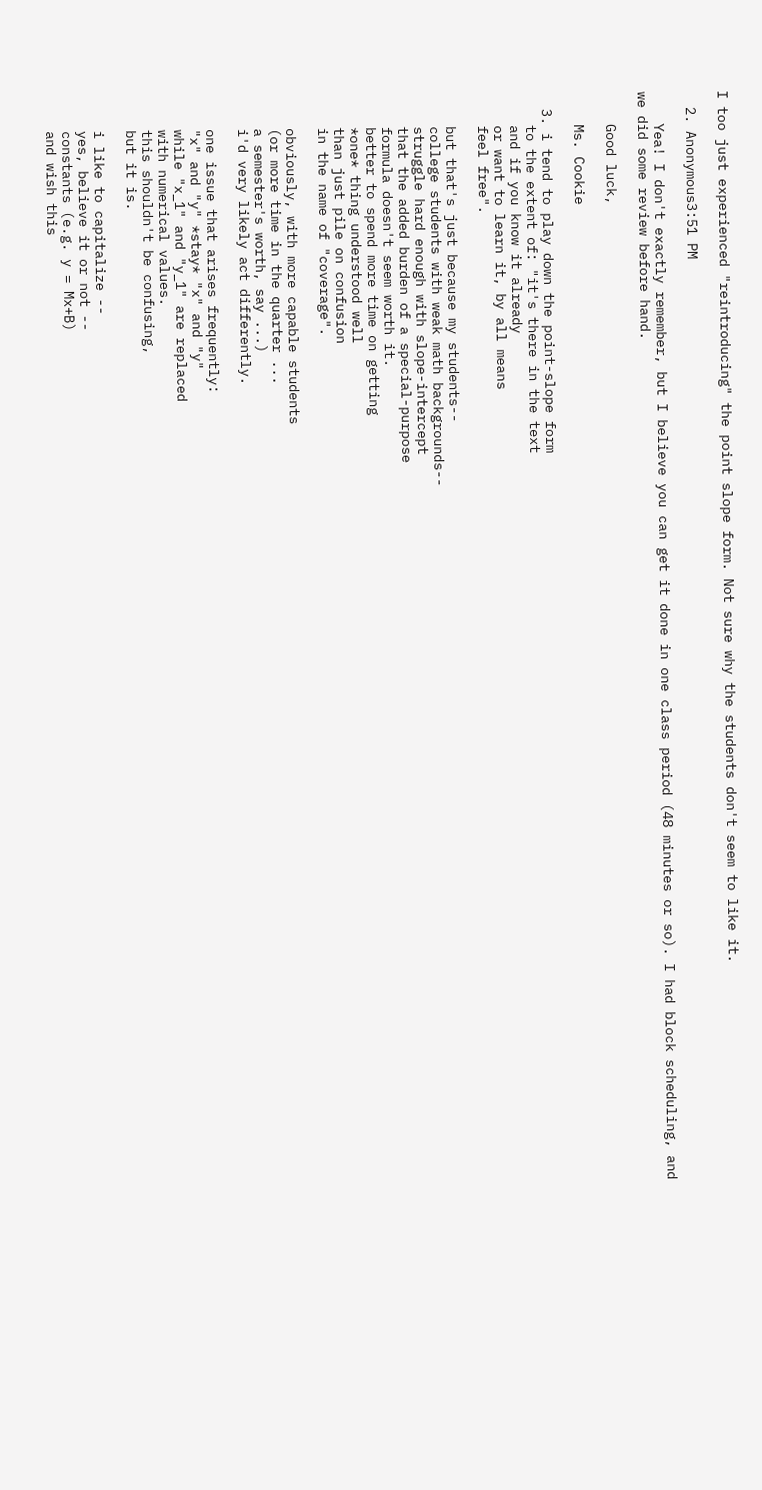I too just experienced "reintroducing" the point slope form. Not sure why the students don't seem to like it.

  2. Anonymous3:51 PM

    Yea! I don't exactly remember, but I believe you can get it done in one class period (48 minutes or so). I had block scheduling, and we did some review before hand.

    Good luck,

    Ms. Cookie

  3. i tend to play down the point-slope form
    to the extent of: "it's there in the text
    and if you know it already
    or want to learn it, by all means
    feel free".

    but that's just because my students--
    college students with weak math backgrounds--
    struggle hard enough with slope-intercept
    that the added burden of a special-purpose
    formula doesn't seem worth it.
    better to spend more time on getting
    *one* thing understood well
    than just pile on confusion
    in the name of "coverage".

    obviously, with more capable students
    (or more time in the quarter ...
    a semester's worth, say ...)
    i'd very likely act differently.

    one issue that arises frequently:
    "x" and "y" *stay* "x" and "y"
    while "x_1" and "y_1" are replaced
    with numerical values.
    this shouldn't be confusing,
    but it is.

    i like to capitalize --
    yes, believe it or not --
    constants (e.g. y = Mx+B)
    and wish this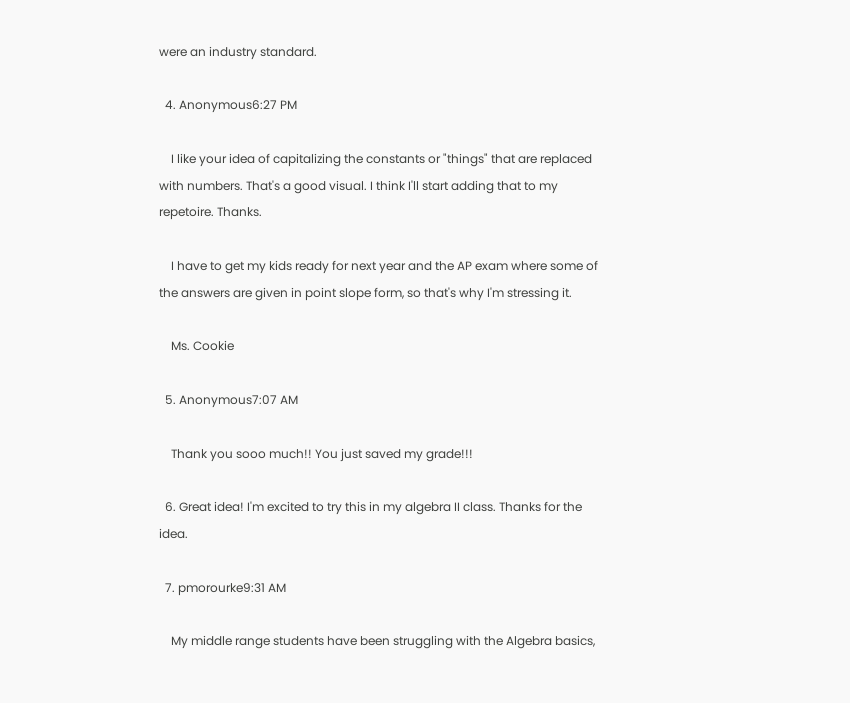were an industry standard.

  4. Anonymous6:27 PM

    I like your idea of capitalizing the constants or "things" that are replaced with numbers. That's a good visual. I think I'll start adding that to my repetoire. Thanks.

    I have to get my kids ready for next year and the AP exam where some of the answers are given in point slope form, so that's why I'm stressing it.

    Ms. Cookie

  5. Anonymous7:07 AM

    Thank you sooo much!! You just saved my grade!!!

  6. Great idea! I'm excited to try this in my algebra II class. Thanks for the idea.

  7. pmorourke9:31 AM

    My middle range students have been struggling with the Algebra basics,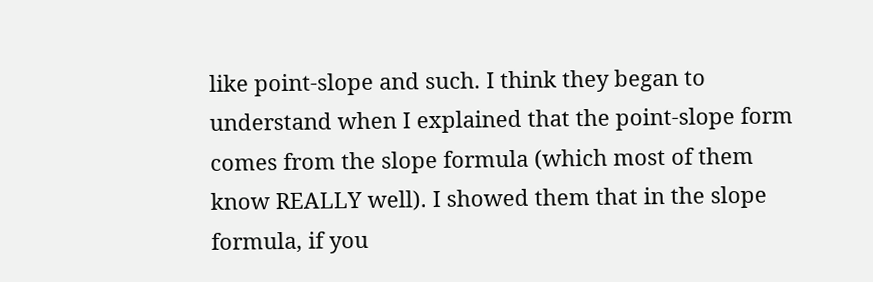like point-slope and such. I think they began to understand when I explained that the point-slope form comes from the slope formula (which most of them know REALLY well). I showed them that in the slope formula, if you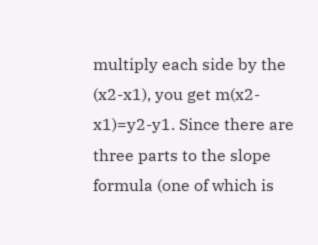multiply each side by the (x2-x1), you get m(x2-x1)=y2-y1. Since there are three parts to the slope formula (one of which is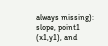always missing): slope, point1 (x1,y1), and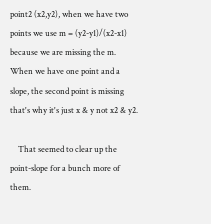point2 (x2,y2), when we have two points we use m = (y2-y1)/(x2-x1) because we are missing the m. When we have one point and a slope, the second point is missing that's why it's just x & y not x2 & y2.

    That seemed to clear up the point-slope for a bunch more of them.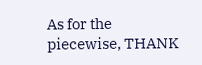As for the piecewise, THANK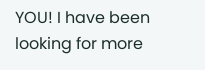YOU! I have been looking for more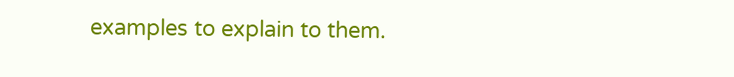examples to explain to them.